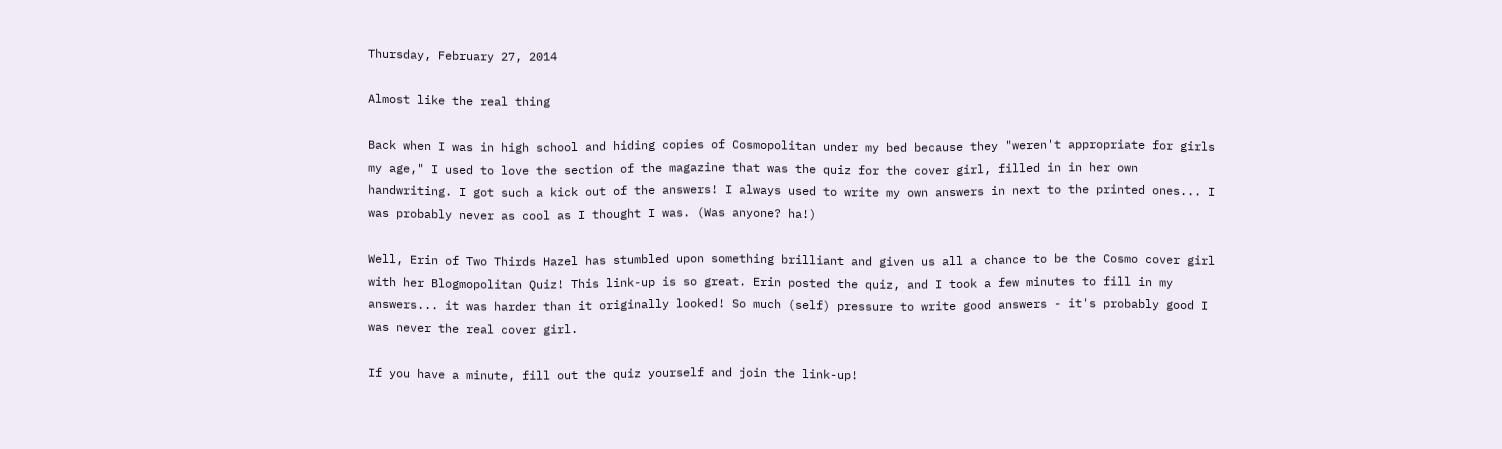Thursday, February 27, 2014

Almost like the real thing

Back when I was in high school and hiding copies of Cosmopolitan under my bed because they "weren't appropriate for girls my age," I used to love the section of the magazine that was the quiz for the cover girl, filled in in her own handwriting. I got such a kick out of the answers! I always used to write my own answers in next to the printed ones... I was probably never as cool as I thought I was. (Was anyone? ha!)

Well, Erin of Two Thirds Hazel has stumbled upon something brilliant and given us all a chance to be the Cosmo cover girl with her Blogmopolitan Quiz! This link-up is so great. Erin posted the quiz, and I took a few minutes to fill in my answers... it was harder than it originally looked! So much (self) pressure to write good answers - it's probably good I was never the real cover girl.

If you have a minute, fill out the quiz yourself and join the link-up!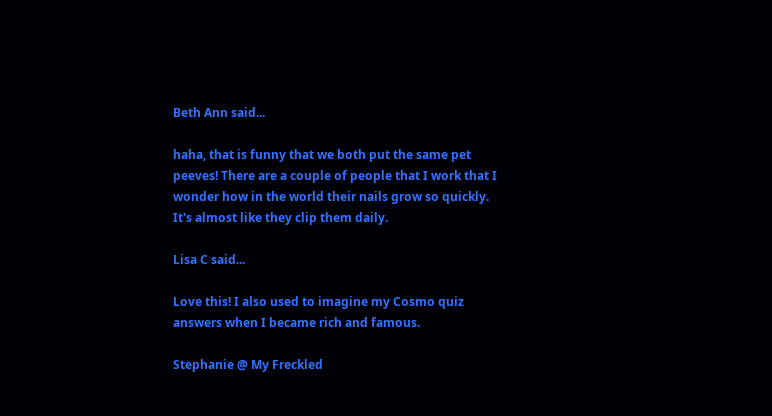Beth Ann said...

haha, that is funny that we both put the same pet peeves! There are a couple of people that I work that I wonder how in the world their nails grow so quickly. It's almost like they clip them daily.

Lisa C said...

Love this! I also used to imagine my Cosmo quiz answers when I became rich and famous.

Stephanie @ My Freckled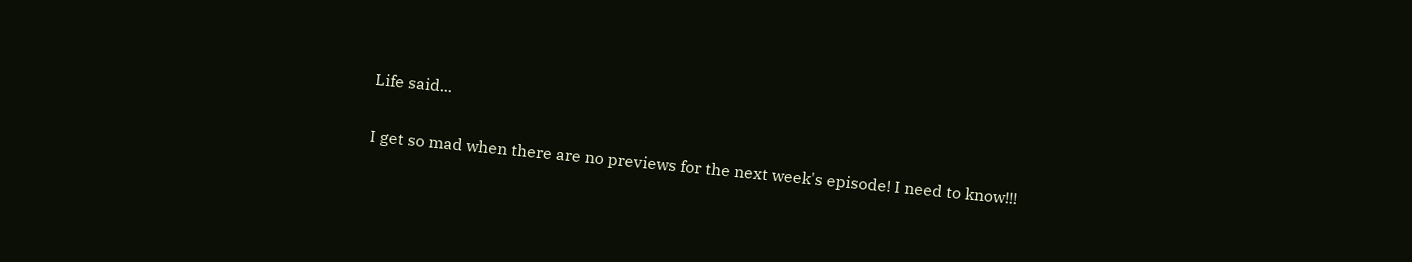Life said...

I get so mad when there are no previews for the next week's episode! I need to know!!!